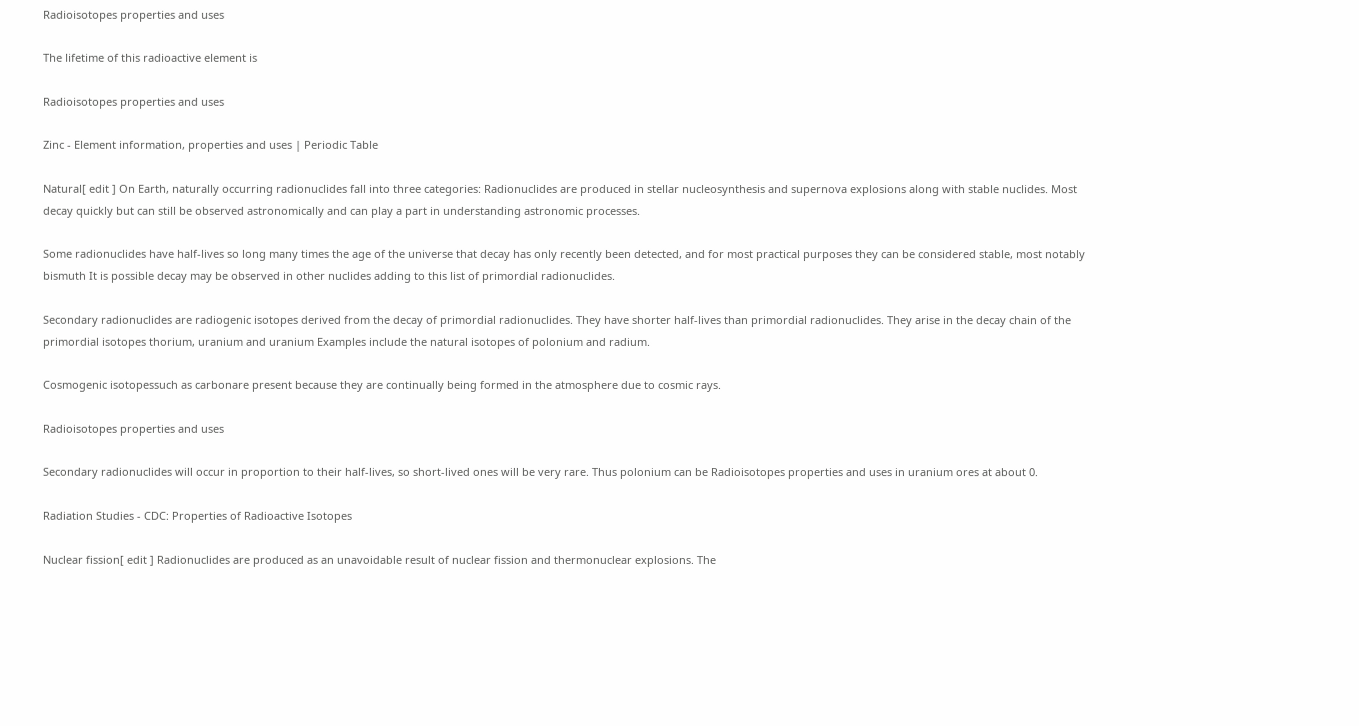Radioisotopes properties and uses

The lifetime of this radioactive element is

Radioisotopes properties and uses

Zinc - Element information, properties and uses | Periodic Table

Natural[ edit ] On Earth, naturally occurring radionuclides fall into three categories: Radionuclides are produced in stellar nucleosynthesis and supernova explosions along with stable nuclides. Most decay quickly but can still be observed astronomically and can play a part in understanding astronomic processes.

Some radionuclides have half-lives so long many times the age of the universe that decay has only recently been detected, and for most practical purposes they can be considered stable, most notably bismuth It is possible decay may be observed in other nuclides adding to this list of primordial radionuclides.

Secondary radionuclides are radiogenic isotopes derived from the decay of primordial radionuclides. They have shorter half-lives than primordial radionuclides. They arise in the decay chain of the primordial isotopes thorium, uranium and uranium Examples include the natural isotopes of polonium and radium.

Cosmogenic isotopessuch as carbonare present because they are continually being formed in the atmosphere due to cosmic rays.

Radioisotopes properties and uses

Secondary radionuclides will occur in proportion to their half-lives, so short-lived ones will be very rare. Thus polonium can be Radioisotopes properties and uses in uranium ores at about 0.

Radiation Studies - CDC: Properties of Radioactive Isotopes

Nuclear fission[ edit ] Radionuclides are produced as an unavoidable result of nuclear fission and thermonuclear explosions. The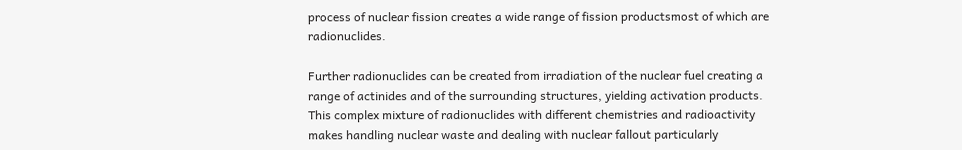process of nuclear fission creates a wide range of fission productsmost of which are radionuclides.

Further radionuclides can be created from irradiation of the nuclear fuel creating a range of actinides and of the surrounding structures, yielding activation products. This complex mixture of radionuclides with different chemistries and radioactivity makes handling nuclear waste and dealing with nuclear fallout particularly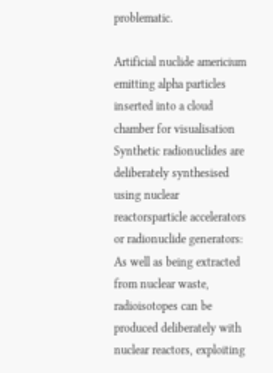problematic.

Artificial nuclide americium emitting alpha particles inserted into a cloud chamber for visualisation Synthetic radionuclides are deliberately synthesised using nuclear reactorsparticle accelerators or radionuclide generators: As well as being extracted from nuclear waste, radioisotopes can be produced deliberately with nuclear reactors, exploiting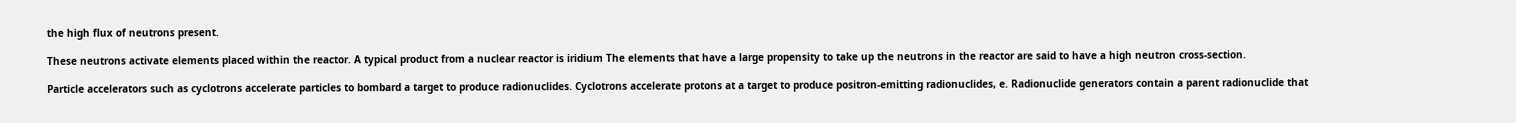the high flux of neutrons present.

These neutrons activate elements placed within the reactor. A typical product from a nuclear reactor is iridium The elements that have a large propensity to take up the neutrons in the reactor are said to have a high neutron cross-section.

Particle accelerators such as cyclotrons accelerate particles to bombard a target to produce radionuclides. Cyclotrons accelerate protons at a target to produce positron-emitting radionuclides, e. Radionuclide generators contain a parent radionuclide that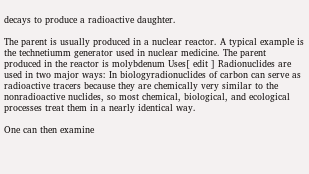decays to produce a radioactive daughter.

The parent is usually produced in a nuclear reactor. A typical example is the technetiumm generator used in nuclear medicine. The parent produced in the reactor is molybdenum Uses[ edit ] Radionuclides are used in two major ways: In biologyradionuclides of carbon can serve as radioactive tracers because they are chemically very similar to the nonradioactive nuclides, so most chemical, biological, and ecological processes treat them in a nearly identical way.

One can then examine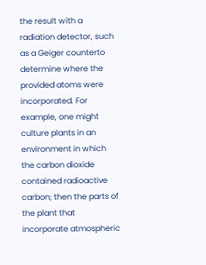the result with a radiation detector, such as a Geiger counterto determine where the provided atoms were incorporated. For example, one might culture plants in an environment in which the carbon dioxide contained radioactive carbon; then the parts of the plant that incorporate atmospheric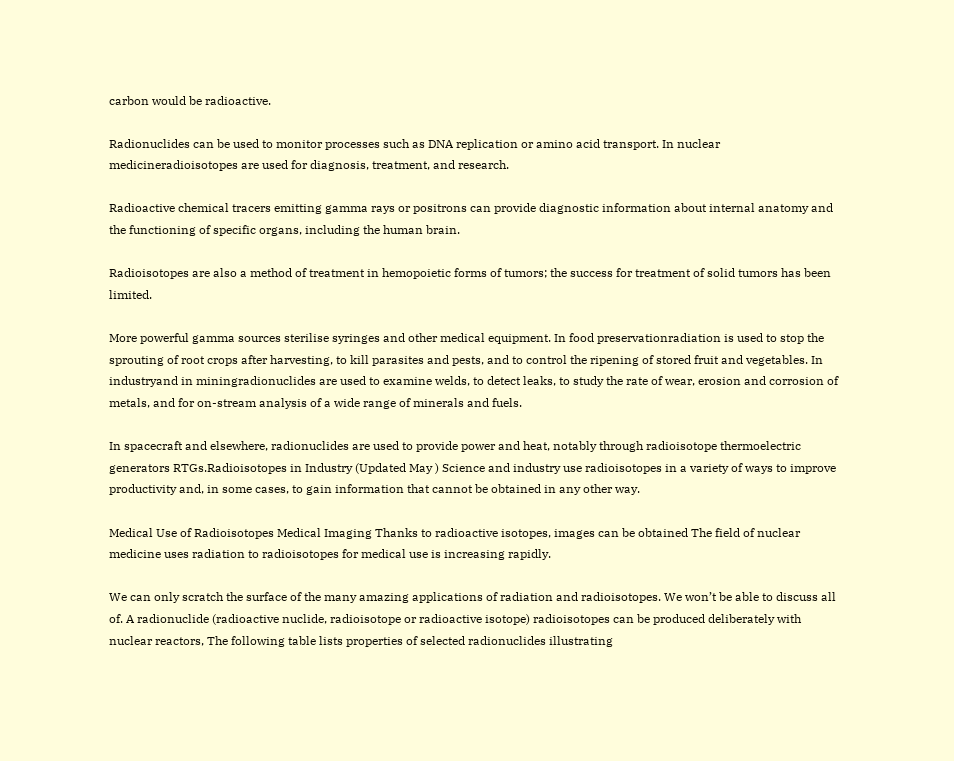carbon would be radioactive.

Radionuclides can be used to monitor processes such as DNA replication or amino acid transport. In nuclear medicineradioisotopes are used for diagnosis, treatment, and research.

Radioactive chemical tracers emitting gamma rays or positrons can provide diagnostic information about internal anatomy and the functioning of specific organs, including the human brain.

Radioisotopes are also a method of treatment in hemopoietic forms of tumors; the success for treatment of solid tumors has been limited.

More powerful gamma sources sterilise syringes and other medical equipment. In food preservationradiation is used to stop the sprouting of root crops after harvesting, to kill parasites and pests, and to control the ripening of stored fruit and vegetables. In industryand in miningradionuclides are used to examine welds, to detect leaks, to study the rate of wear, erosion and corrosion of metals, and for on-stream analysis of a wide range of minerals and fuels.

In spacecraft and elsewhere, radionuclides are used to provide power and heat, notably through radioisotope thermoelectric generators RTGs.Radioisotopes in Industry (Updated May ) Science and industry use radioisotopes in a variety of ways to improve productivity and, in some cases, to gain information that cannot be obtained in any other way.

Medical Use of Radioisotopes Medical Imaging Thanks to radioactive isotopes, images can be obtained The field of nuclear medicine uses radiation to radioisotopes for medical use is increasing rapidly.

We can only scratch the surface of the many amazing applications of radiation and radioisotopes. We won’t be able to discuss all of. A radionuclide (radioactive nuclide, radioisotope or radioactive isotope) radioisotopes can be produced deliberately with nuclear reactors, The following table lists properties of selected radionuclides illustrating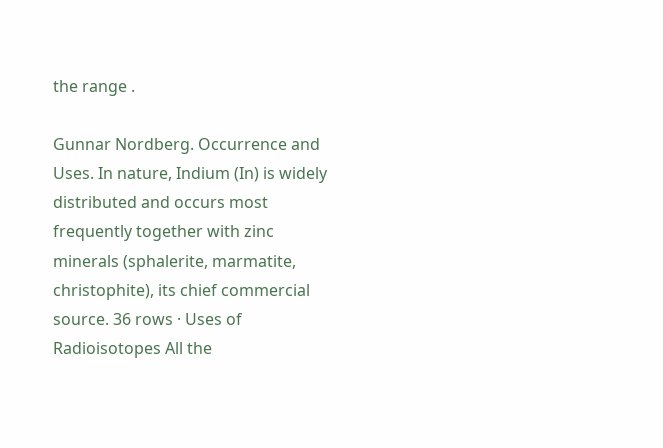the range .

Gunnar Nordberg. Occurrence and Uses. In nature, Indium (In) is widely distributed and occurs most frequently together with zinc minerals (sphalerite, marmatite, christophite), its chief commercial source. 36 rows · Uses of Radioisotopes All the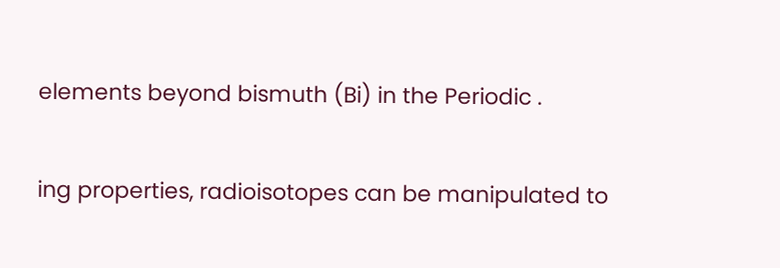elements beyond bismuth (Bi) in the Periodic .

ing properties, radioisotopes can be manipulated to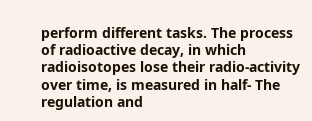perform different tasks. The process of radioactive decay, in which radioisotopes lose their radio-activity over time, is measured in half- The regulation and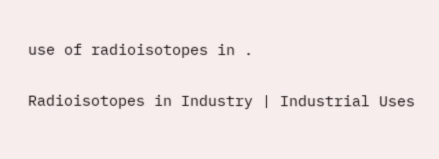use of radioisotopes in .

Radioisotopes in Industry | Industrial Uses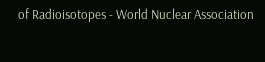of Radioisotopes - World Nuclear Association